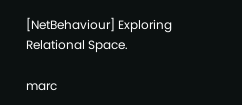[NetBehaviour] Exploring Relational Space.

marc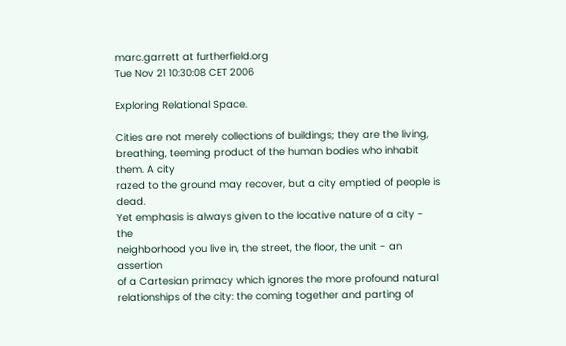marc.garrett at furtherfield.org
Tue Nov 21 10:30:08 CET 2006

Exploring Relational Space.

Cities are not merely collections of buildings; they are the living,
breathing, teeming product of the human bodies who inhabit them. A city
razed to the ground may recover, but a city emptied of people is dead.
Yet emphasis is always given to the locative nature of a city - the
neighborhood you live in, the street, the floor, the unit - an assertion
of a Cartesian primacy which ignores the more profound natural
relationships of the city: the coming together and parting of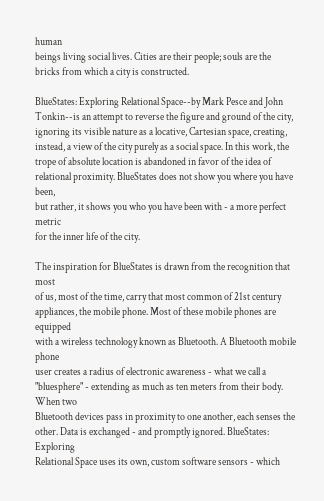human
beings living social lives. Cities are their people; souls are the
bricks from which a city is constructed.

BlueStates: Exploring Relational Space--by Mark Pesce and John
Tonkin--is an attempt to reverse the figure and ground of the city,
ignoring its visible nature as a locative, Cartesian space, creating,
instead, a view of the city purely as a social space. In this work, the
trope of absolute location is abandoned in favor of the idea of
relational proximity. BlueStates does not show you where you have been,
but rather, it shows you who you have been with - a more perfect metric
for the inner life of the city.

The inspiration for BlueStates is drawn from the recognition that most
of us, most of the time, carry that most common of 21st century
appliances, the mobile phone. Most of these mobile phones are equipped
with a wireless technology known as Bluetooth. A Bluetooth mobile phone
user creates a radius of electronic awareness - what we call a
"bluesphere" - extending as much as ten meters from their body. When two
Bluetooth devices pass in proximity to one another, each senses the
other. Data is exchanged - and promptly ignored. BlueStates: Exploring
Relational Space uses its own, custom software sensors - which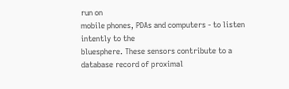run on
mobile phones, PDAs and computers - to listen intently to the
bluesphere. These sensors contribute to a database record of proximal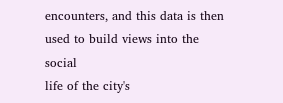encounters, and this data is then used to build views into the social
life of the city's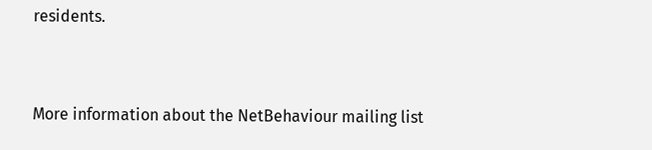residents.


More information about the NetBehaviour mailing list